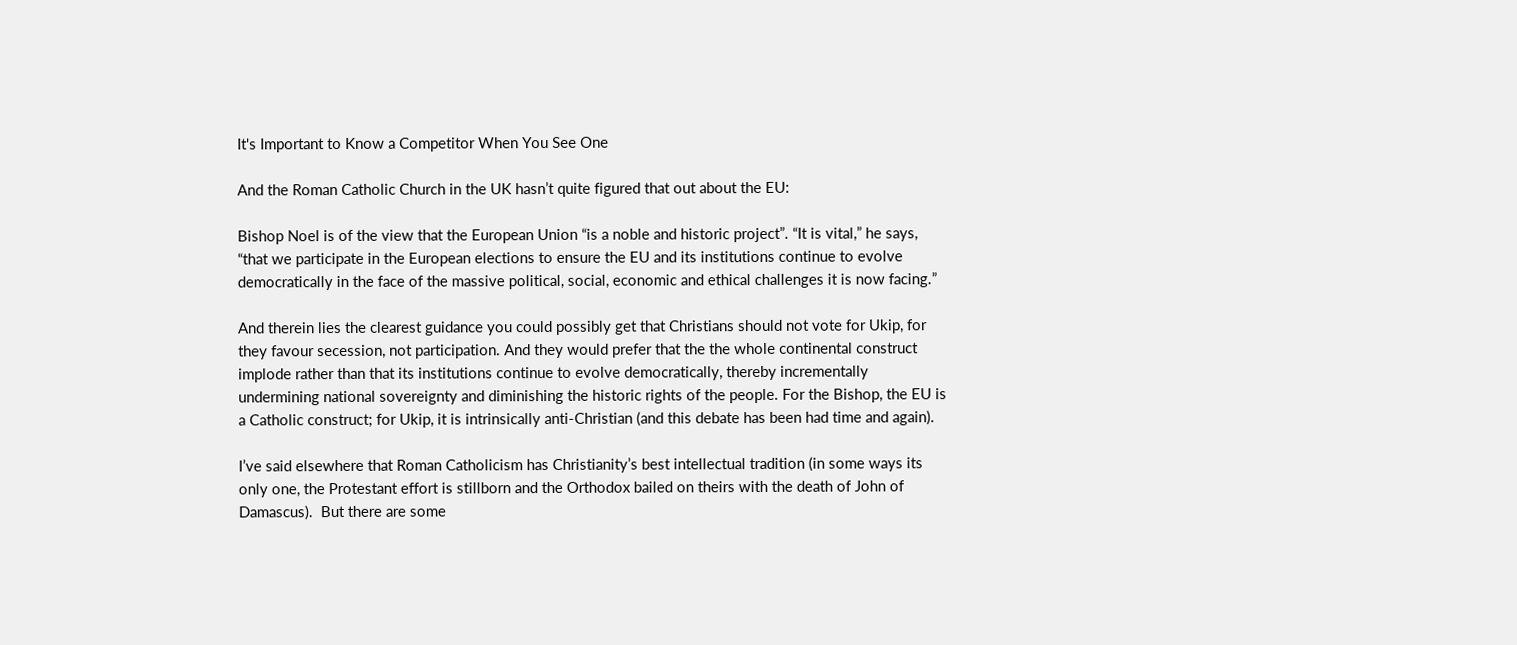It's Important to Know a Competitor When You See One

And the Roman Catholic Church in the UK hasn’t quite figured that out about the EU:

Bishop Noel is of the view that the European Union “is a noble and historic project”. “It is vital,” he says, “that we participate in the European elections to ensure the EU and its institutions continue to evolve democratically in the face of the massive political, social, economic and ethical challenges it is now facing.”

And therein lies the clearest guidance you could possibly get that Christians should not vote for Ukip, for they favour secession, not participation. And they would prefer that the the whole continental construct implode rather than that its institutions continue to evolve democratically, thereby incrementally undermining national sovereignty and diminishing the historic rights of the people. For the Bishop, the EU is a Catholic construct; for Ukip, it is intrinsically anti-Christian (and this debate has been had time and again).

I’ve said elsewhere that Roman Catholicism has Christianity’s best intellectual tradition (in some ways its only one, the Protestant effort is stillborn and the Orthodox bailed on theirs with the death of John of Damascus).  But there are some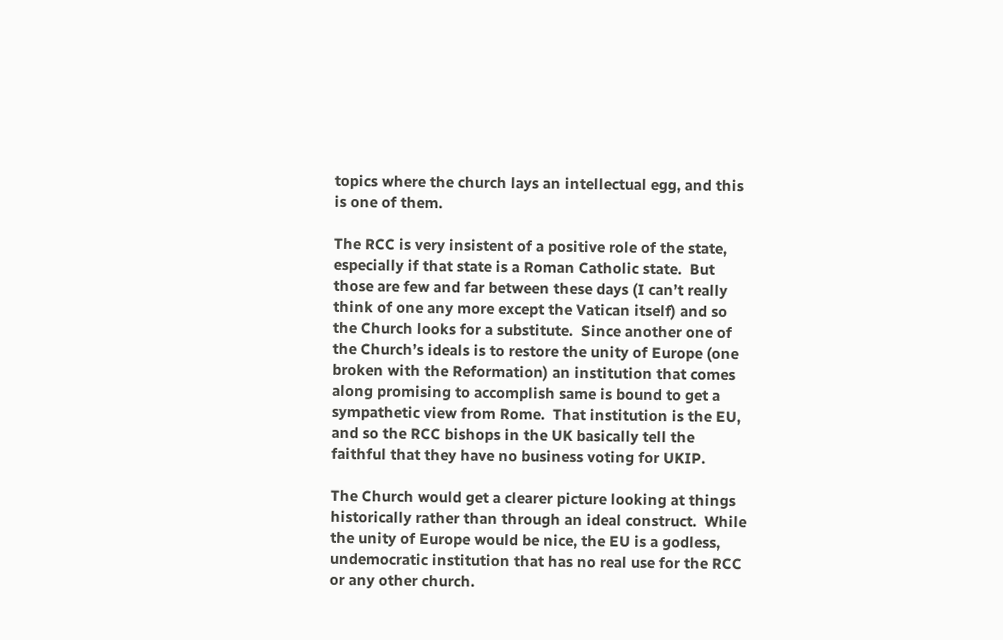topics where the church lays an intellectual egg, and this is one of them.

The RCC is very insistent of a positive role of the state, especially if that state is a Roman Catholic state.  But those are few and far between these days (I can’t really think of one any more except the Vatican itself) and so the Church looks for a substitute.  Since another one of the Church’s ideals is to restore the unity of Europe (one broken with the Reformation) an institution that comes along promising to accomplish same is bound to get a sympathetic view from Rome.  That institution is the EU, and so the RCC bishops in the UK basically tell the faithful that they have no business voting for UKIP.

The Church would get a clearer picture looking at things historically rather than through an ideal construct.  While the unity of Europe would be nice, the EU is a godless, undemocratic institution that has no real use for the RCC or any other church.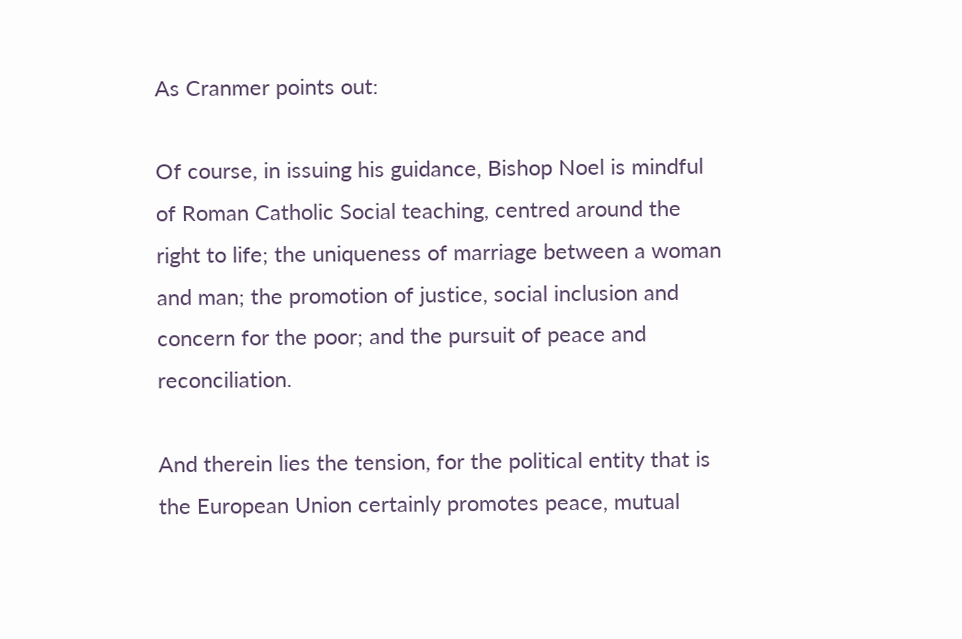As Cranmer points out:

Of course, in issuing his guidance, Bishop Noel is mindful of Roman Catholic Social teaching, centred around the right to life; the uniqueness of marriage between a woman and man; the promotion of justice, social inclusion and concern for the poor; and the pursuit of peace and reconciliation.

And therein lies the tension, for the political entity that is the European Union certainly promotes peace, mutual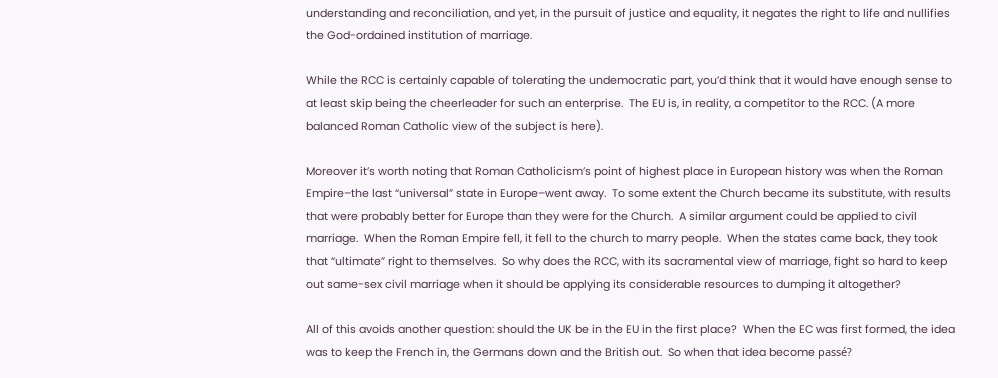understanding and reconciliation, and yet, in the pursuit of justice and equality, it negates the right to life and nullifies the God-ordained institution of marriage.

While the RCC is certainly capable of tolerating the undemocratic part, you’d think that it would have enough sense to at least skip being the cheerleader for such an enterprise.  The EU is, in reality, a competitor to the RCC. (A more balanced Roman Catholic view of the subject is here).

Moreover it’s worth noting that Roman Catholicism’s point of highest place in European history was when the Roman Empire–the last “universal” state in Europe–went away.  To some extent the Church became its substitute, with results that were probably better for Europe than they were for the Church.  A similar argument could be applied to civil marriage.  When the Roman Empire fell, it fell to the church to marry people.  When the states came back, they took that “ultimate” right to themselves.  So why does the RCC, with its sacramental view of marriage, fight so hard to keep out same-sex civil marriage when it should be applying its considerable resources to dumping it altogether?

All of this avoids another question: should the UK be in the EU in the first place?  When the EC was first formed, the idea was to keep the French in, the Germans down and the British out.  So when that idea become passé?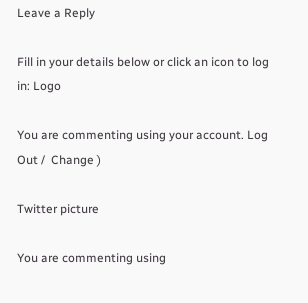Leave a Reply

Fill in your details below or click an icon to log in: Logo

You are commenting using your account. Log Out /  Change )

Twitter picture

You are commenting using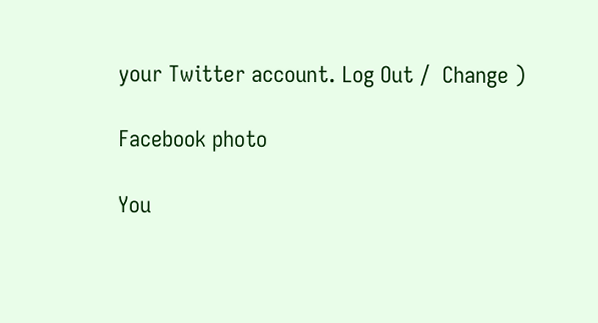your Twitter account. Log Out /  Change )

Facebook photo

You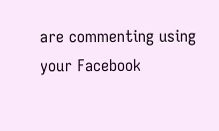are commenting using your Facebook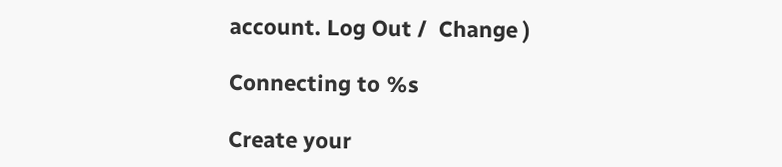account. Log Out /  Change )

Connecting to %s

Create your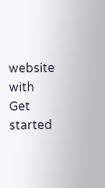website with
Get started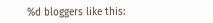%d bloggers like this: